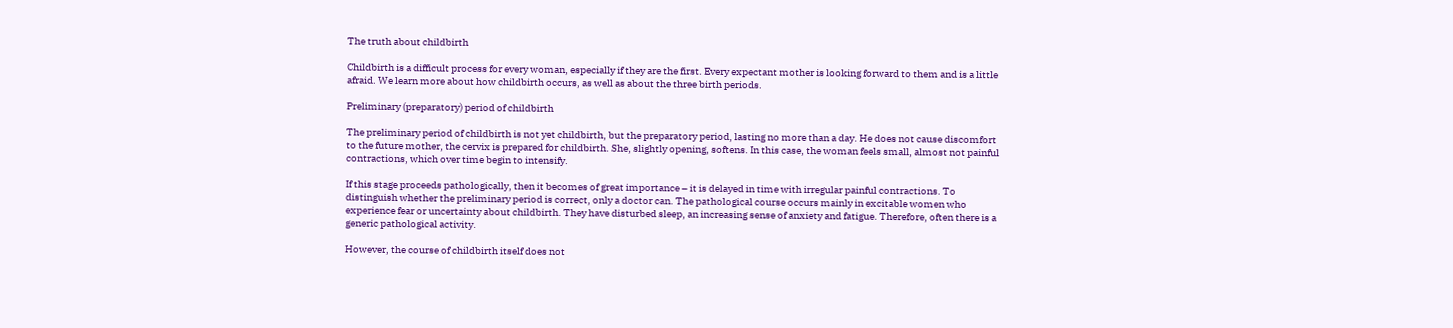The truth about childbirth

Childbirth is a difficult process for every woman, especially if they are the first. Every expectant mother is looking forward to them and is a little afraid. We learn more about how childbirth occurs, as well as about the three birth periods.

Preliminary (preparatory) period of childbirth

The preliminary period of childbirth is not yet childbirth, but the preparatory period, lasting no more than a day. He does not cause discomfort to the future mother, the cervix is prepared for childbirth. She, slightly opening, softens. In this case, the woman feels small, almost not painful contractions, which over time begin to intensify.

If this stage proceeds pathologically, then it becomes of great importance – it is delayed in time with irregular painful contractions. To distinguish whether the preliminary period is correct, only a doctor can. The pathological course occurs mainly in excitable women who experience fear or uncertainty about childbirth. They have disturbed sleep, an increasing sense of anxiety and fatigue. Therefore, often there is a generic pathological activity.

However, the course of childbirth itself does not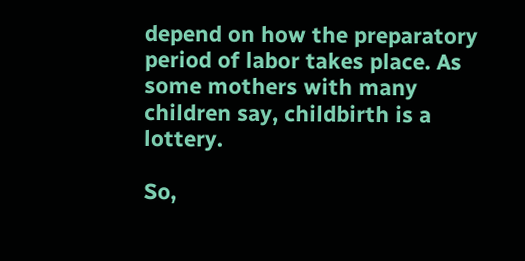depend on how the preparatory period of labor takes place. As some mothers with many children say, childbirth is a lottery.

So,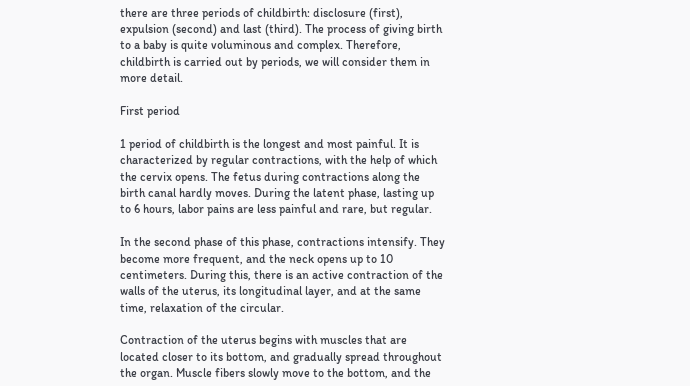there are three periods of childbirth: disclosure (first), expulsion (second) and last (third). The process of giving birth to a baby is quite voluminous and complex. Therefore, childbirth is carried out by periods, we will consider them in more detail.

First period

1 period of childbirth is the longest and most painful. It is characterized by regular contractions, with the help of which the cervix opens. The fetus during contractions along the birth canal hardly moves. During the latent phase, lasting up to 6 hours, labor pains are less painful and rare, but regular.

In the second phase of this phase, contractions intensify. They become more frequent, and the neck opens up to 10 centimeters. During this, there is an active contraction of the walls of the uterus, its longitudinal layer, and at the same time, relaxation of the circular.

Contraction of the uterus begins with muscles that are located closer to its bottom, and gradually spread throughout the organ. Muscle fibers slowly move to the bottom, and the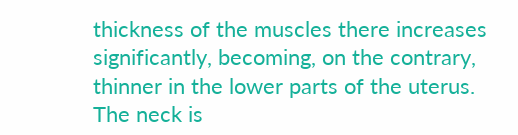thickness of the muscles there increases significantly, becoming, on the contrary, thinner in the lower parts of the uterus. The neck is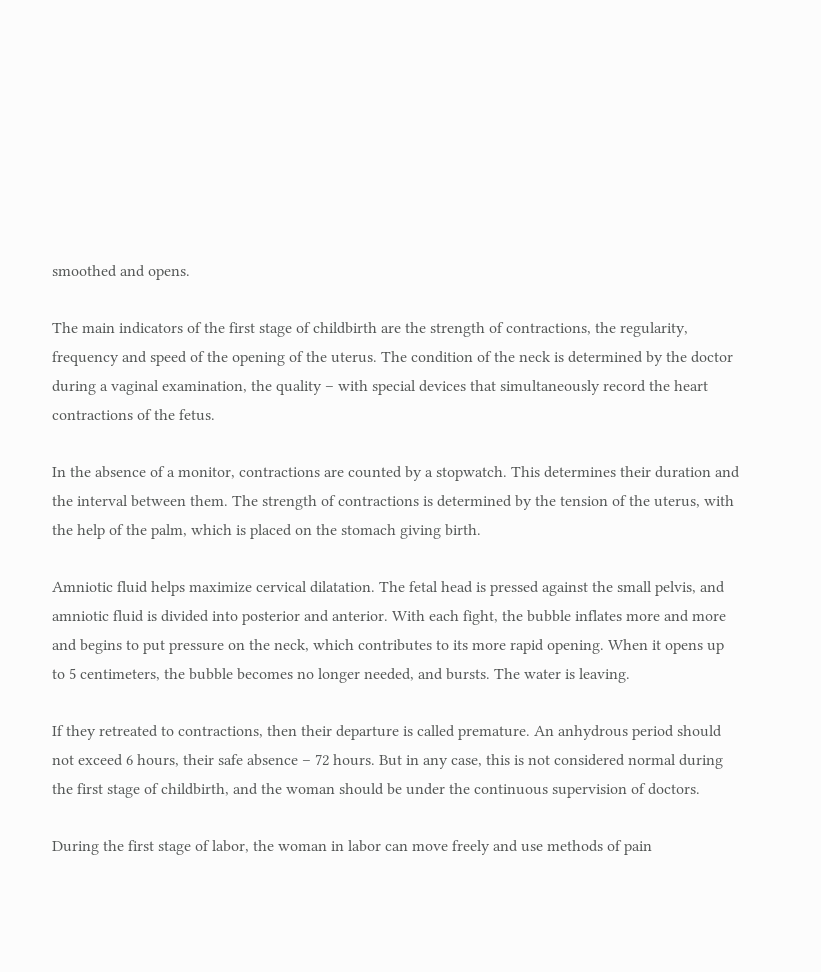smoothed and opens.

The main indicators of the first stage of childbirth are the strength of contractions, the regularity, frequency and speed of the opening of the uterus. The condition of the neck is determined by the doctor during a vaginal examination, the quality – with special devices that simultaneously record the heart contractions of the fetus.

In the absence of a monitor, contractions are counted by a stopwatch. This determines their duration and the interval between them. The strength of contractions is determined by the tension of the uterus, with the help of the palm, which is placed on the stomach giving birth.

Amniotic fluid helps maximize cervical dilatation. The fetal head is pressed against the small pelvis, and amniotic fluid is divided into posterior and anterior. With each fight, the bubble inflates more and more and begins to put pressure on the neck, which contributes to its more rapid opening. When it opens up to 5 centimeters, the bubble becomes no longer needed, and bursts. The water is leaving.

If they retreated to contractions, then their departure is called premature. An anhydrous period should not exceed 6 hours, their safe absence – 72 hours. But in any case, this is not considered normal during the first stage of childbirth, and the woman should be under the continuous supervision of doctors.

During the first stage of labor, the woman in labor can move freely and use methods of pain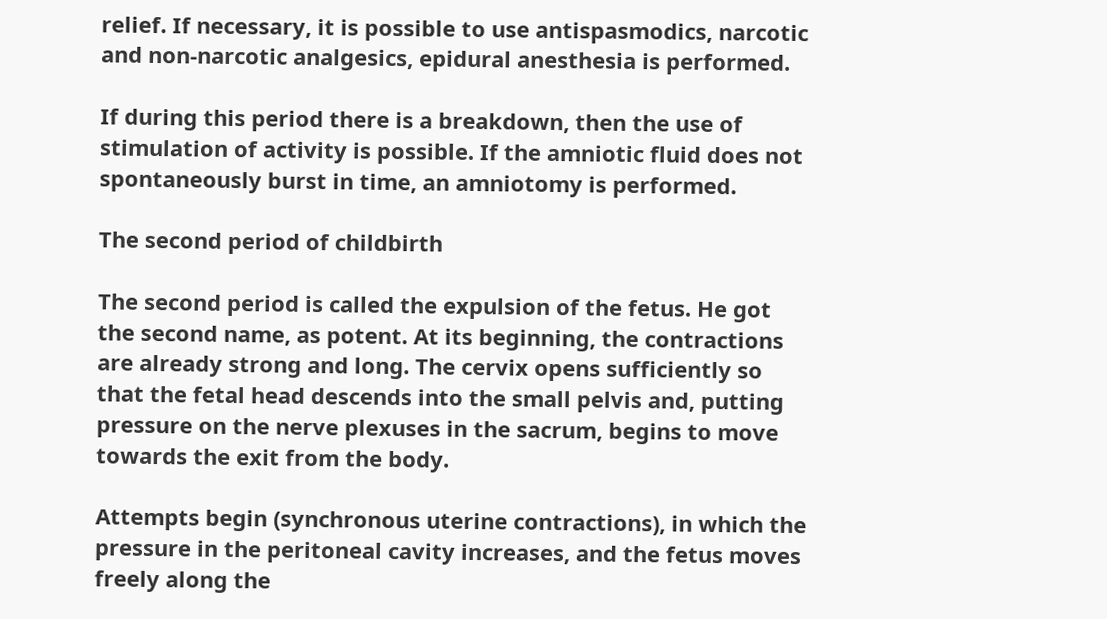relief. If necessary, it is possible to use antispasmodics, narcotic and non-narcotic analgesics, epidural anesthesia is performed.

If during this period there is a breakdown, then the use of stimulation of activity is possible. If the amniotic fluid does not spontaneously burst in time, an amniotomy is performed.

The second period of childbirth

The second period is called the expulsion of the fetus. He got the second name, as potent. At its beginning, the contractions are already strong and long. The cervix opens sufficiently so that the fetal head descends into the small pelvis and, putting pressure on the nerve plexuses in the sacrum, begins to move towards the exit from the body.

Attempts begin (synchronous uterine contractions), in which the pressure in the peritoneal cavity increases, and the fetus moves freely along the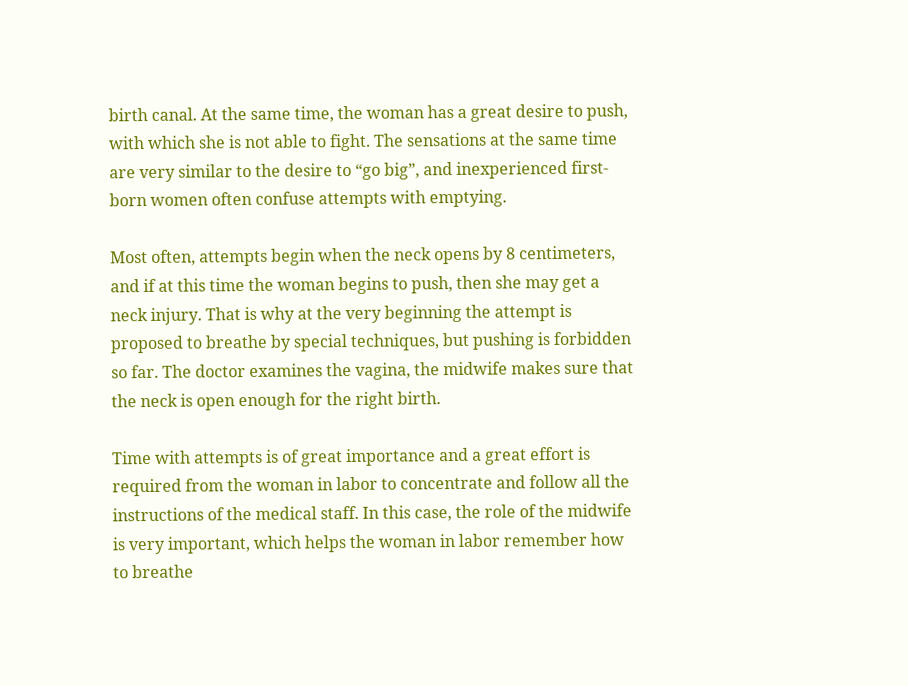birth canal. At the same time, the woman has a great desire to push, with which she is not able to fight. The sensations at the same time are very similar to the desire to “go big”, and inexperienced first-born women often confuse attempts with emptying.

Most often, attempts begin when the neck opens by 8 centimeters, and if at this time the woman begins to push, then she may get a neck injury. That is why at the very beginning the attempt is proposed to breathe by special techniques, but pushing is forbidden so far. The doctor examines the vagina, the midwife makes sure that the neck is open enough for the right birth.

Time with attempts is of great importance and a great effort is required from the woman in labor to concentrate and follow all the instructions of the medical staff. In this case, the role of the midwife is very important, which helps the woman in labor remember how to breathe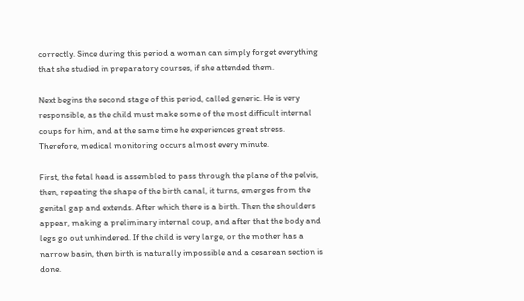correctly. Since during this period a woman can simply forget everything that she studied in preparatory courses, if she attended them.

Next begins the second stage of this period, called generic. He is very responsible, as the child must make some of the most difficult internal coups for him, and at the same time he experiences great stress. Therefore, medical monitoring occurs almost every minute.

First, the fetal head is assembled to pass through the plane of the pelvis, then, repeating the shape of the birth canal, it turns, emerges from the genital gap and extends. After which there is a birth. Then the shoulders appear, making a preliminary internal coup, and after that the body and legs go out unhindered. If the child is very large, or the mother has a narrow basin, then birth is naturally impossible and a cesarean section is done.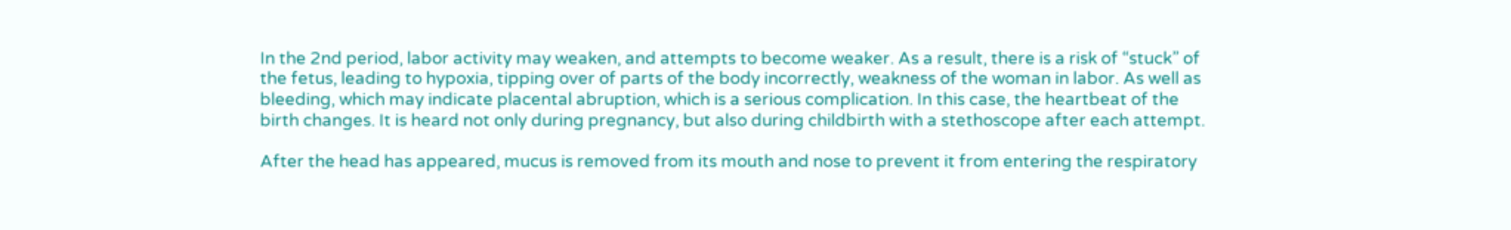In the 2nd period, labor activity may weaken, and attempts to become weaker. As a result, there is a risk of “stuck” of the fetus, leading to hypoxia, tipping over of parts of the body incorrectly, weakness of the woman in labor. As well as bleeding, which may indicate placental abruption, which is a serious complication. In this case, the heartbeat of the birth changes. It is heard not only during pregnancy, but also during childbirth with a stethoscope after each attempt.

After the head has appeared, mucus is removed from its mouth and nose to prevent it from entering the respiratory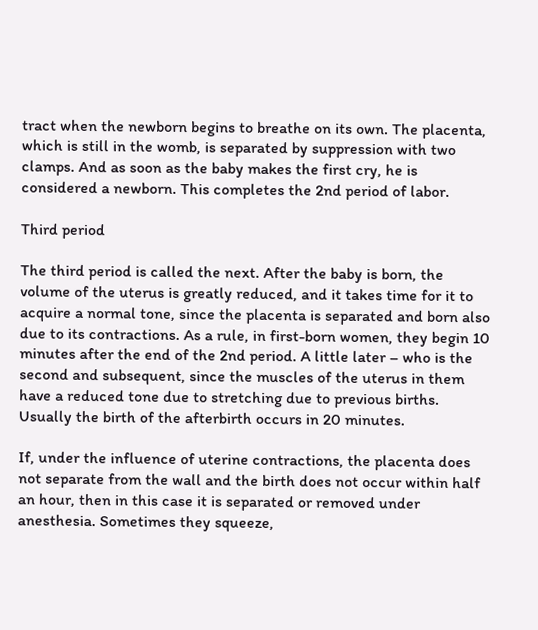tract when the newborn begins to breathe on its own. The placenta, which is still in the womb, is separated by suppression with two clamps. And as soon as the baby makes the first cry, he is considered a newborn. This completes the 2nd period of labor.

Third period

The third period is called the next. After the baby is born, the volume of the uterus is greatly reduced, and it takes time for it to acquire a normal tone, since the placenta is separated and born also due to its contractions. As a rule, in first-born women, they begin 10 minutes after the end of the 2nd period. A little later – who is the second and subsequent, since the muscles of the uterus in them have a reduced tone due to stretching due to previous births. Usually the birth of the afterbirth occurs in 20 minutes.

If, under the influence of uterine contractions, the placenta does not separate from the wall and the birth does not occur within half an hour, then in this case it is separated or removed under anesthesia. Sometimes they squeeze,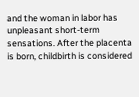and the woman in labor has unpleasant short-term sensations. After the placenta is born, childbirth is considered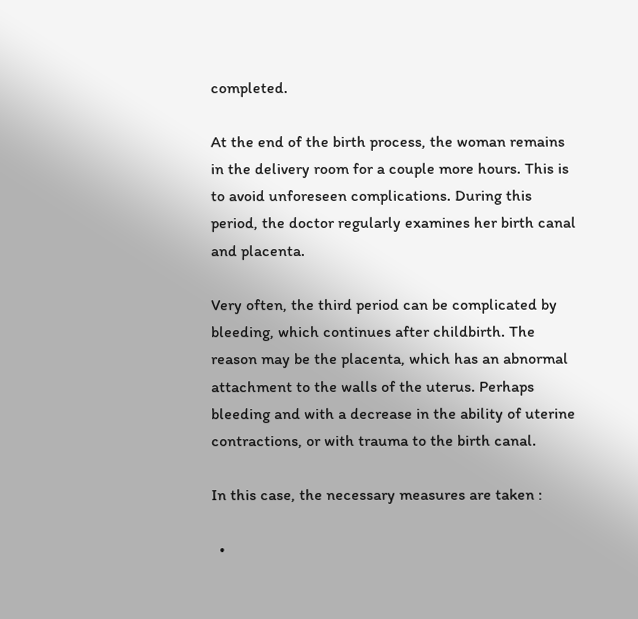completed.

At the end of the birth process, the woman remains in the delivery room for a couple more hours. This is to avoid unforeseen complications. During this period, the doctor regularly examines her birth canal and placenta.

Very often, the third period can be complicated by bleeding, which continues after childbirth. The reason may be the placenta, which has an abnormal attachment to the walls of the uterus. Perhaps bleeding and with a decrease in the ability of uterine contractions, or with trauma to the birth canal.

In this case, the necessary measures are taken :

  •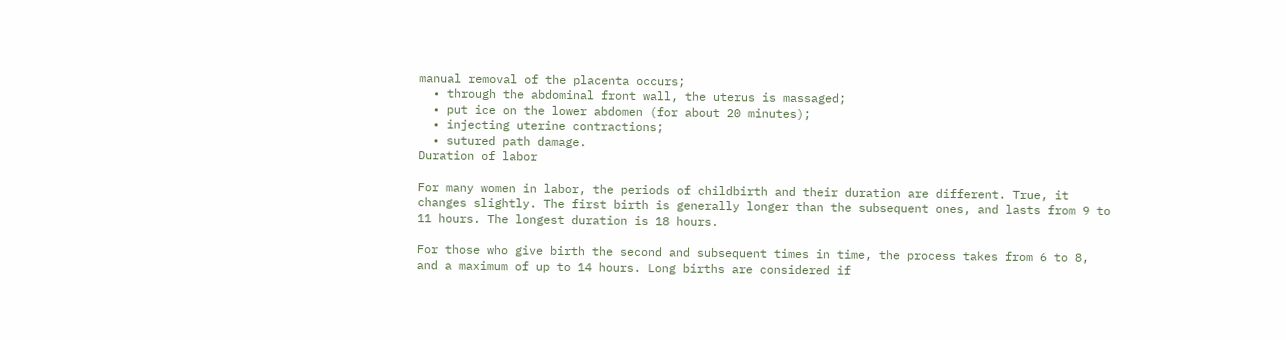manual removal of the placenta occurs;
  • through the abdominal front wall, the uterus is massaged;
  • put ice on the lower abdomen (for about 20 minutes);
  • injecting uterine contractions;
  • sutured path damage.
Duration of labor

For many women in labor, the periods of childbirth and their duration are different. True, it changes slightly. The first birth is generally longer than the subsequent ones, and lasts from 9 to 11 hours. The longest duration is 18 hours.

For those who give birth the second and subsequent times in time, the process takes from 6 to 8, and a maximum of up to 14 hours. Long births are considered if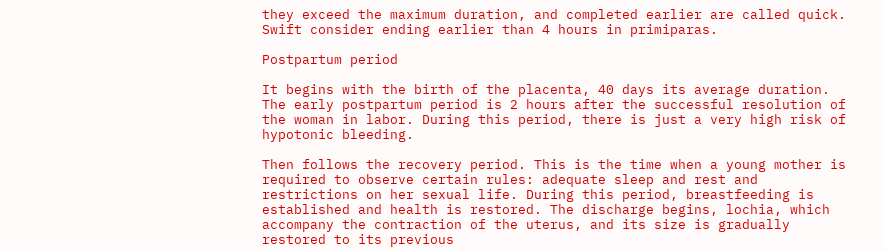they exceed the maximum duration, and completed earlier are called quick. Swift consider ending earlier than 4 hours in primiparas.

Postpartum period

It begins with the birth of the placenta, 40 days its average duration. The early postpartum period is 2 hours after the successful resolution of the woman in labor. During this period, there is just a very high risk of hypotonic bleeding.

Then follows the recovery period. This is the time when a young mother is required to observe certain rules: adequate sleep and rest and restrictions on her sexual life. During this period, breastfeeding is established and health is restored. The discharge begins, lochia, which accompany the contraction of the uterus, and its size is gradually restored to its previous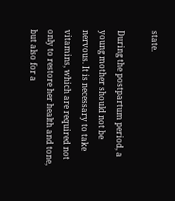state.

During the postpartum period, a young mother should not be nervous. It is necessary to take vitamins, which are required not only to restore her health and tone, but also for a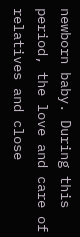newborn baby. During this period, the love and care of relatives and close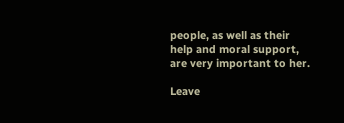people, as well as their help and moral support, are very important to her.

Leave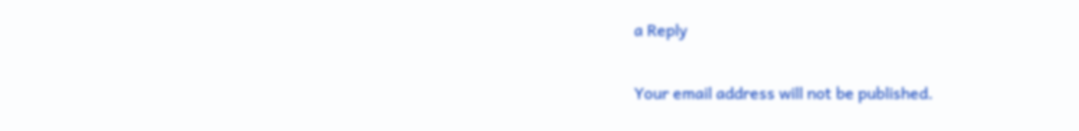a Reply

Your email address will not be published.